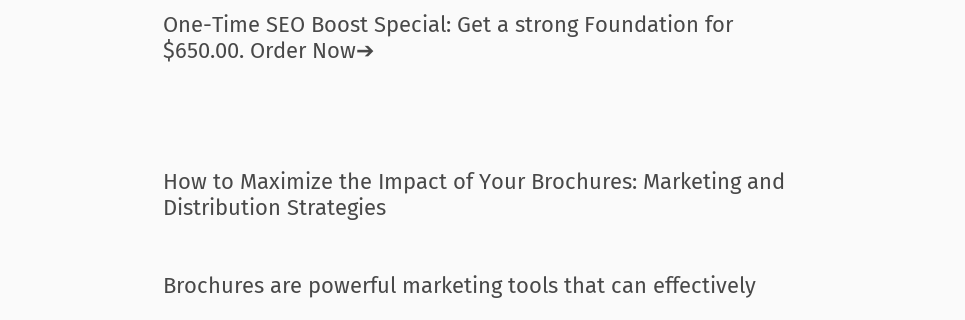One-Time SEO Boost Special: Get a strong Foundation for $650.00. Order Now➔




How to Maximize the Impact of Your Brochures: Marketing and Distribution Strategies


Brochures are powerful marketing tools that can effectively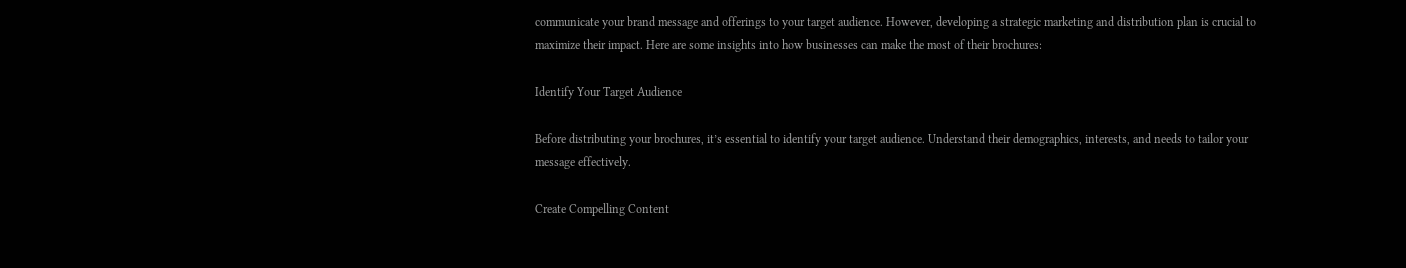communicate your brand message and offerings to your target audience. However, developing a strategic marketing and distribution plan is crucial to maximize their impact. Here are some insights into how businesses can make the most of their brochures:

Identify Your Target Audience

Before distributing your brochures, it’s essential to identify your target audience. Understand their demographics, interests, and needs to tailor your message effectively.

Create Compelling Content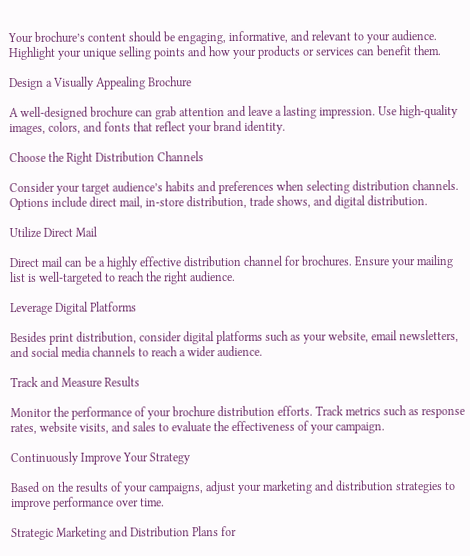Your brochure’s content should be engaging, informative, and relevant to your audience. Highlight your unique selling points and how your products or services can benefit them.

Design a Visually Appealing Brochure

A well-designed brochure can grab attention and leave a lasting impression. Use high-quality images, colors, and fonts that reflect your brand identity.

Choose the Right Distribution Channels

Consider your target audience’s habits and preferences when selecting distribution channels. Options include direct mail, in-store distribution, trade shows, and digital distribution.

Utilize Direct Mail

Direct mail can be a highly effective distribution channel for brochures. Ensure your mailing list is well-targeted to reach the right audience.

Leverage Digital Platforms

Besides print distribution, consider digital platforms such as your website, email newsletters, and social media channels to reach a wider audience.

Track and Measure Results

Monitor the performance of your brochure distribution efforts. Track metrics such as response rates, website visits, and sales to evaluate the effectiveness of your campaign.

Continuously Improve Your Strategy

Based on the results of your campaigns, adjust your marketing and distribution strategies to improve performance over time.

Strategic Marketing and Distribution Plans for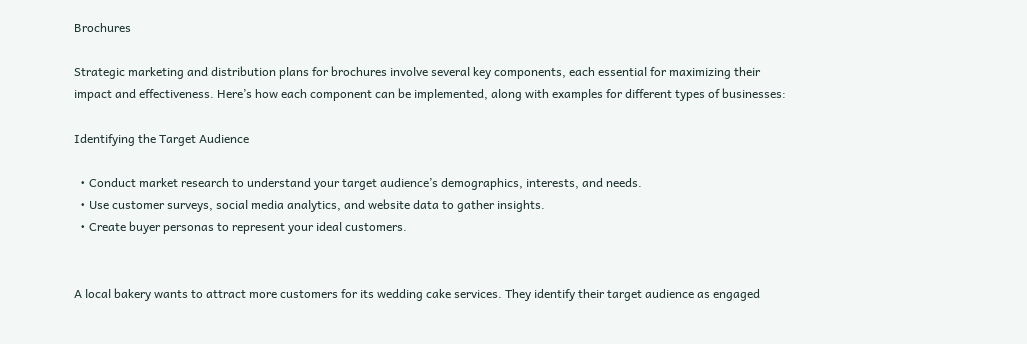Brochures

Strategic marketing and distribution plans for brochures involve several key components, each essential for maximizing their impact and effectiveness. Here’s how each component can be implemented, along with examples for different types of businesses:

Identifying the Target Audience

  • Conduct market research to understand your target audience’s demographics, interests, and needs.
  • Use customer surveys, social media analytics, and website data to gather insights.
  • Create buyer personas to represent your ideal customers.


A local bakery wants to attract more customers for its wedding cake services. They identify their target audience as engaged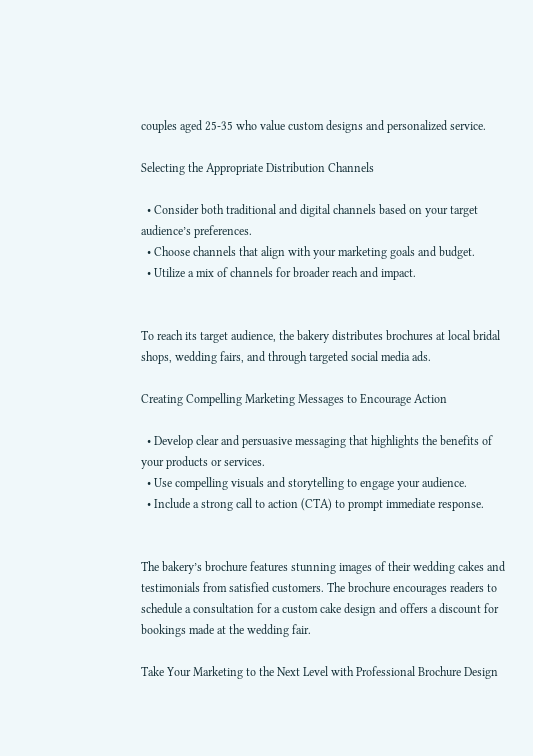couples aged 25-35 who value custom designs and personalized service.

Selecting the Appropriate Distribution Channels

  • Consider both traditional and digital channels based on your target audience’s preferences.
  • Choose channels that align with your marketing goals and budget.
  • Utilize a mix of channels for broader reach and impact.


To reach its target audience, the bakery distributes brochures at local bridal shops, wedding fairs, and through targeted social media ads.

Creating Compelling Marketing Messages to Encourage Action

  • Develop clear and persuasive messaging that highlights the benefits of your products or services.
  • Use compelling visuals and storytelling to engage your audience.
  • Include a strong call to action (CTA) to prompt immediate response.


The bakery’s brochure features stunning images of their wedding cakes and testimonials from satisfied customers. The brochure encourages readers to schedule a consultation for a custom cake design and offers a discount for bookings made at the wedding fair.

Take Your Marketing to the Next Level with Professional Brochure Design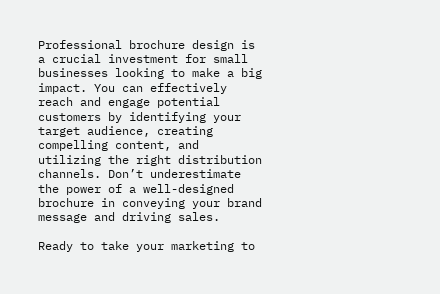Professional brochure design is a crucial investment for small businesses looking to make a big impact. You can effectively reach and engage potential customers by identifying your target audience, creating compelling content, and utilizing the right distribution channels. Don’t underestimate the power of a well-designed brochure in conveying your brand message and driving sales.

Ready to take your marketing to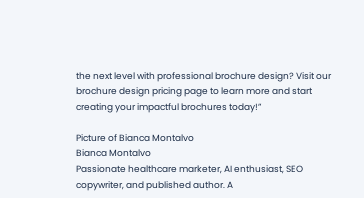the next level with professional brochure design? Visit our brochure design pricing page to learn more and start creating your impactful brochures today!”

Picture of Bianca Montalvo
Bianca Montalvo
Passionate healthcare marketer, AI enthusiast, SEO copywriter, and published author. A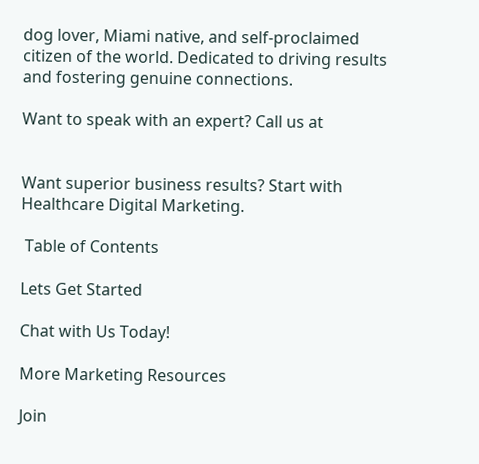dog lover, Miami native, and self-proclaimed citizen of the world. Dedicated to driving results and fostering genuine connections.

Want to speak with an expert? Call us at


Want superior business results? Start with Healthcare Digital Marketing.

 Table of Contents

Lets Get Started

Chat with Us Today!

More Marketing Resources

Join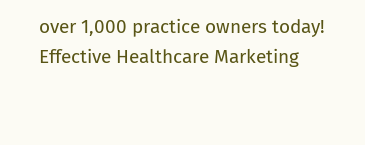over 1,000 practice owners today! Effective Healthcare Marketing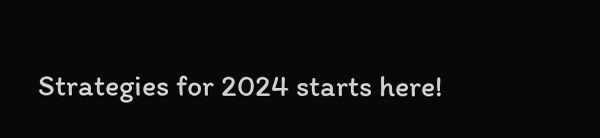Strategies for 2024 starts here!